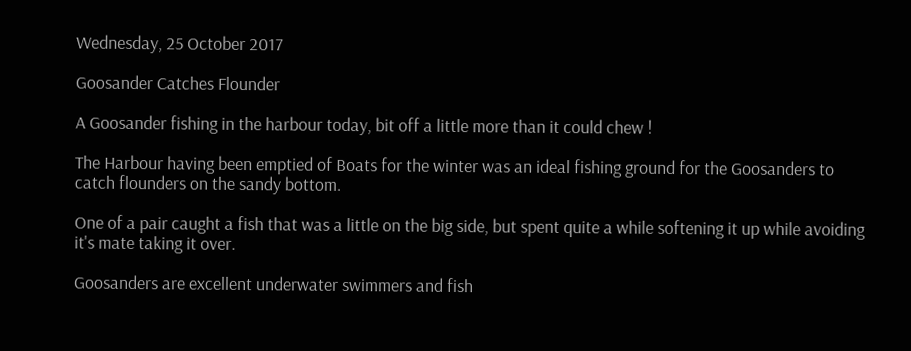Wednesday, 25 October 2017

Goosander Catches Flounder

A Goosander fishing in the harbour today, bit off a little more than it could chew !

The Harbour having been emptied of Boats for the winter was an ideal fishing ground for the Goosanders to catch flounders on the sandy bottom.

One of a pair caught a fish that was a little on the big side, but spent quite a while softening it up while avoiding it's mate taking it over.

Goosanders are excellent underwater swimmers and fish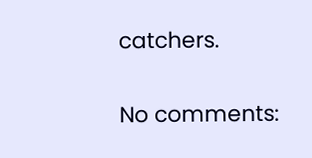catchers.

No comments: